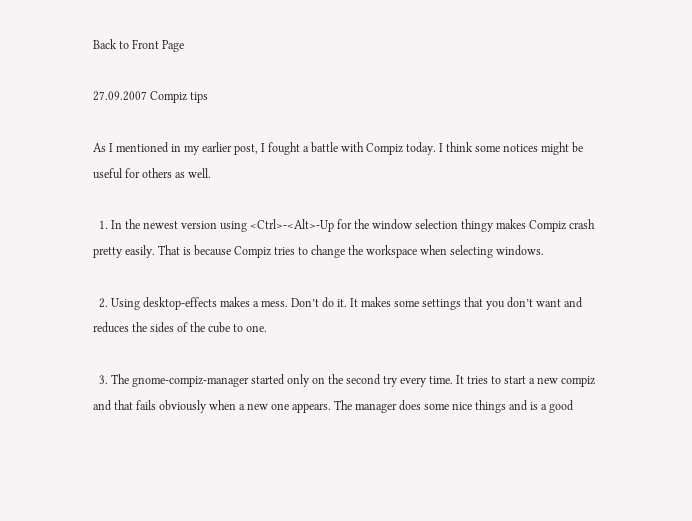Back to Front Page

27.09.2007 Compiz tips

As I mentioned in my earlier post, I fought a battle with Compiz today. I think some notices might be useful for others as well.

  1. In the newest version using <Ctrl>-<Alt>-Up for the window selection thingy makes Compiz crash pretty easily. That is because Compiz tries to change the workspace when selecting windows.

  2. Using desktop-effects makes a mess. Don’t do it. It makes some settings that you don’t want and reduces the sides of the cube to one.

  3. The gnome-compiz-manager started only on the second try every time. It tries to start a new compiz and that fails obviously when a new one appears. The manager does some nice things and is a good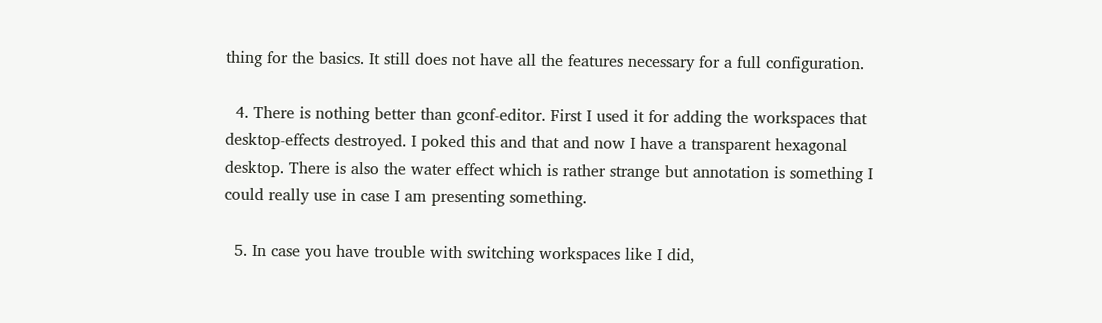thing for the basics. It still does not have all the features necessary for a full configuration.

  4. There is nothing better than gconf-editor. First I used it for adding the workspaces that desktop-effects destroyed. I poked this and that and now I have a transparent hexagonal desktop. There is also the water effect which is rather strange but annotation is something I could really use in case I am presenting something.

  5. In case you have trouble with switching workspaces like I did,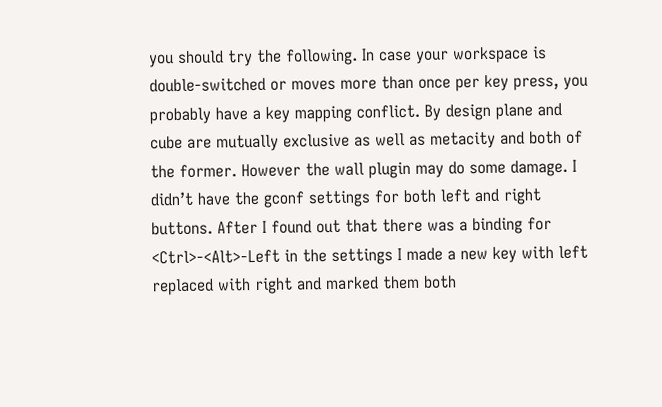you should try the following. In case your workspace is double-switched or moves more than once per key press, you probably have a key mapping conflict. By design plane and cube are mutually exclusive as well as metacity and both of the former. However the wall plugin may do some damage. I didn’t have the gconf settings for both left and right buttons. After I found out that there was a binding for <Ctrl>-<Alt>-Left in the settings I made a new key with left replaced with right and marked them both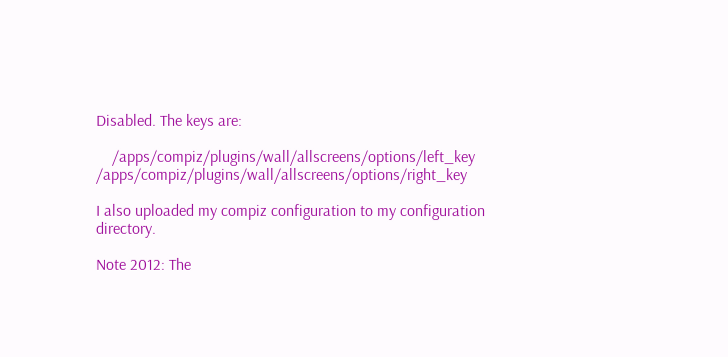Disabled. The keys are:

    /apps/compiz/plugins/wall/allscreens/options/left_key /apps/compiz/plugins/wall/allscreens/options/right_key

I also uploaded my compiz configuration to my configuration directory.

Note 2012: The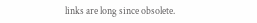links are long since obsolete.